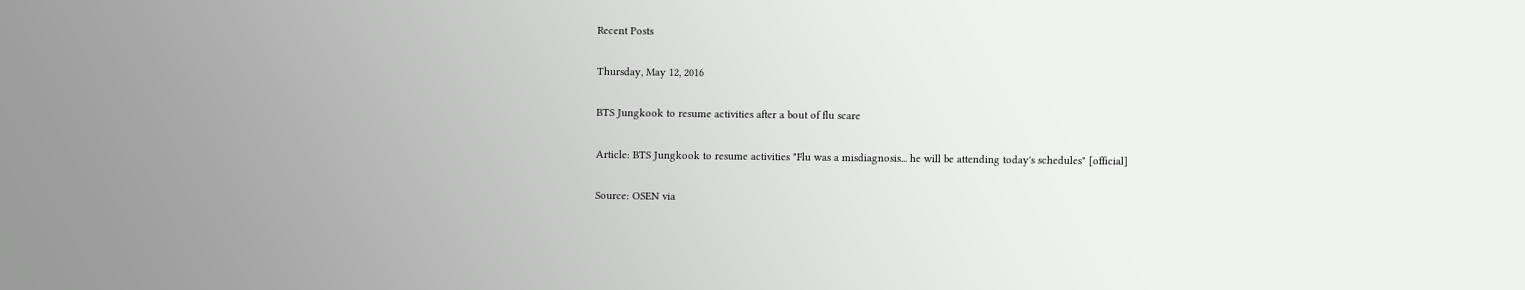Recent Posts

Thursday, May 12, 2016

BTS Jungkook to resume activities after a bout of flu scare

Article: BTS Jungkook to resume activities "Flu was a misdiagnosis... he will be attending today's schedules" [official]

Source: OSEN via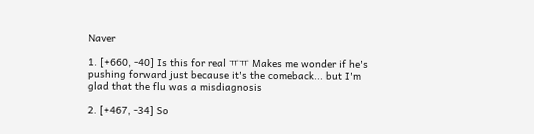Naver

1. [+660, -40] Is this for real ㅠㅠ Makes me wonder if he's pushing forward just because it's the comeback... but I'm glad that the flu was a misdiagnosis

2. [+467, -34] So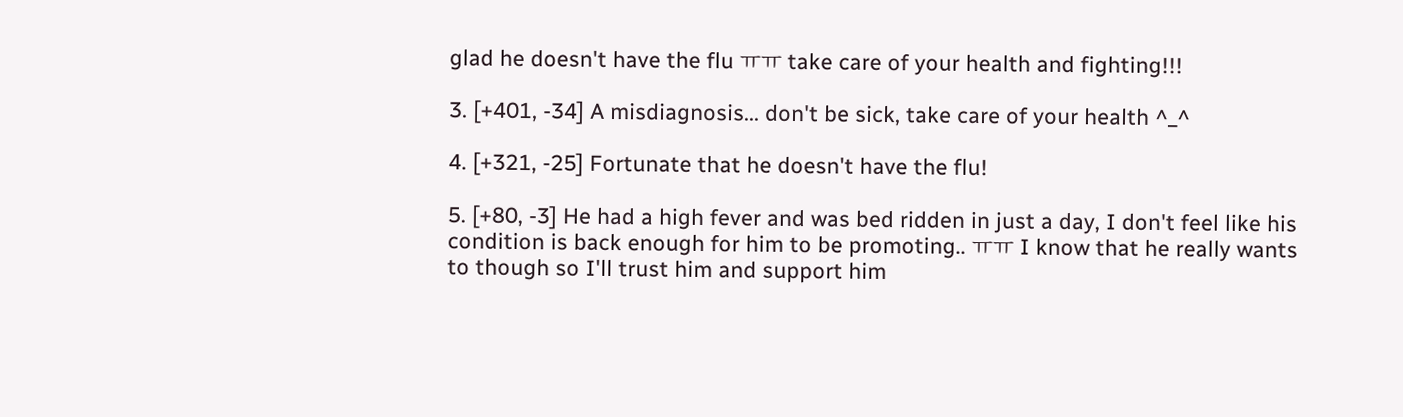glad he doesn't have the flu ㅠㅠ take care of your health and fighting!!!

3. [+401, -34] A misdiagnosis... don't be sick, take care of your health ^_^

4. [+321, -25] Fortunate that he doesn't have the flu!

5. [+80, -3] He had a high fever and was bed ridden in just a day, I don't feel like his condition is back enough for him to be promoting.. ㅠㅠ I know that he really wants to though so I'll trust him and support him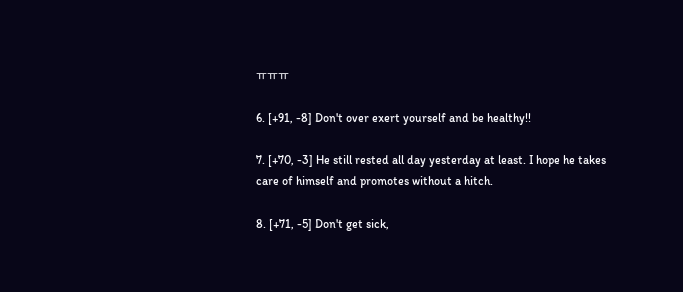ㅠㅠㅠ

6. [+91, -8] Don't over exert yourself and be healthy!!

7. [+70, -3] He still rested all day yesterday at least. I hope he takes care of himself and promotes without a hitch.

8. [+71, -5] Don't get sick,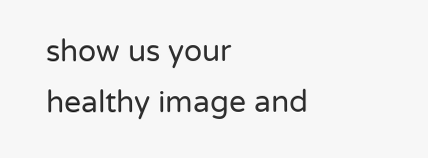show us your healthy image and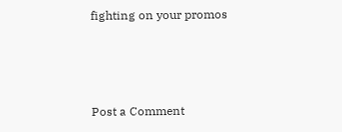fighting on your promos



Post a Comment